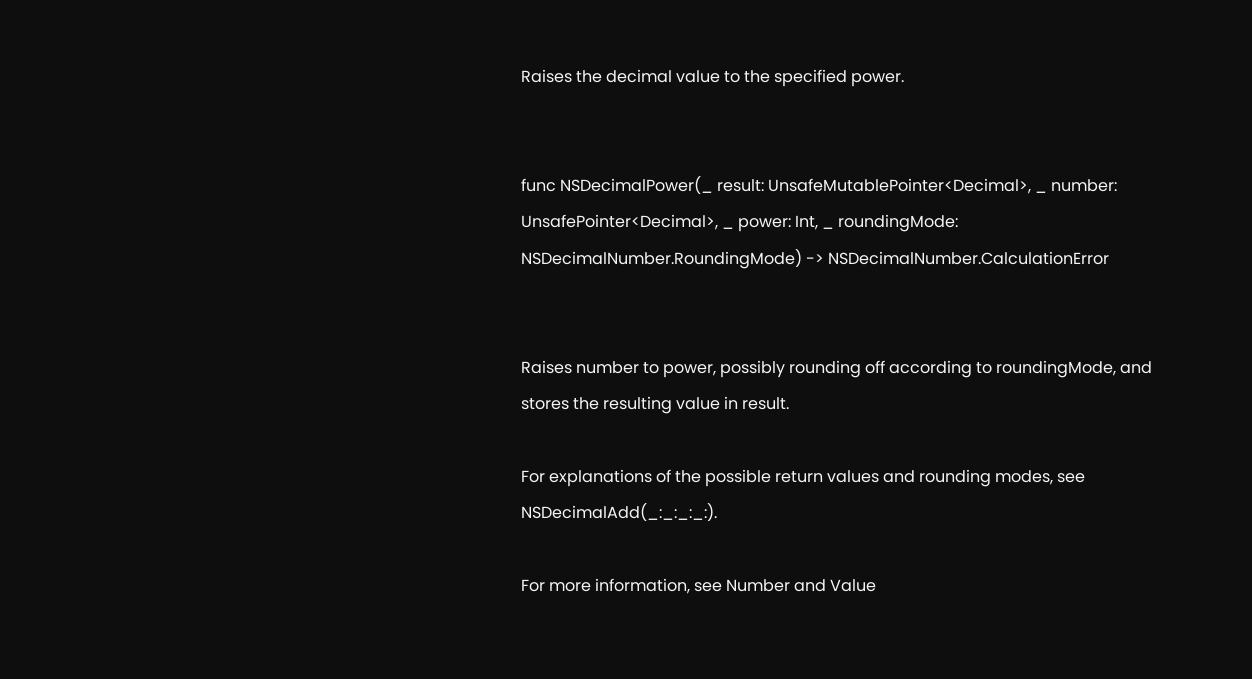Raises the decimal value to the specified power.


func NSDecimalPower(_ result: UnsafeMutablePointer<Decimal>, _ number: UnsafePointer<Decimal>, _ power: Int, _ roundingMode: NSDecimalNumber.RoundingMode) -> NSDecimalNumber.CalculationError


Raises number to power, possibly rounding off according to roundingMode, and stores the resulting value in result.

For explanations of the possible return values and rounding modes, see NSDecimalAdd(_:_:_:_:).

For more information, see Number and Value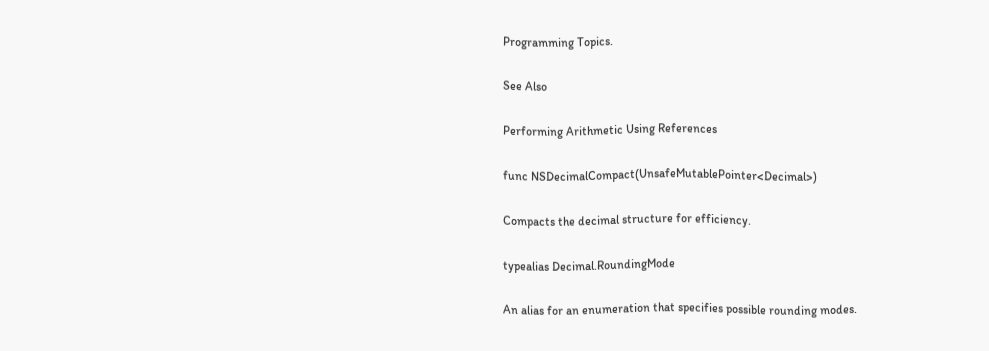Programming Topics.

See Also

Performing Arithmetic Using References

func NSDecimalCompact(UnsafeMutablePointer<Decimal>)

Compacts the decimal structure for efficiency.

typealias Decimal.RoundingMode

An alias for an enumeration that specifies possible rounding modes.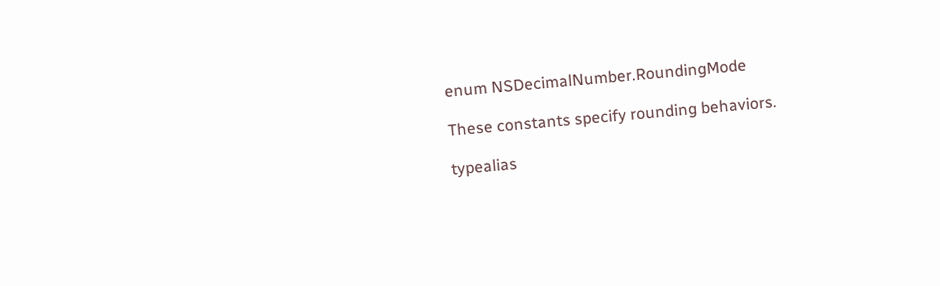enum NSDecimalNumber.RoundingMode

These constants specify rounding behaviors.

typealias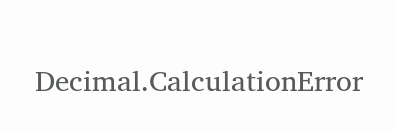Decimal.CalculationError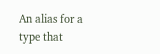An alias for a type that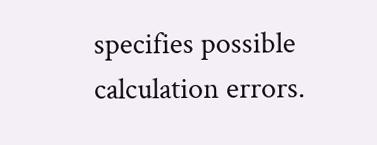specifies possible calculation errors.